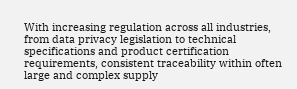With increasing regulation across all industries, from data privacy legislation to technical specifications and product certification requirements, consistent traceability within often large and complex supply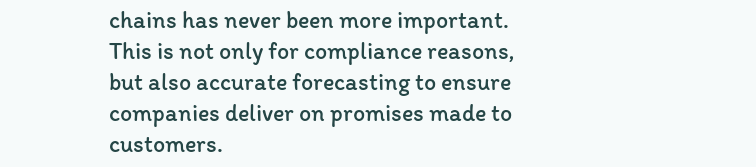chains has never been more important. This is not only for compliance reasons, but also accurate forecasting to ensure companies deliver on promises made to customers.